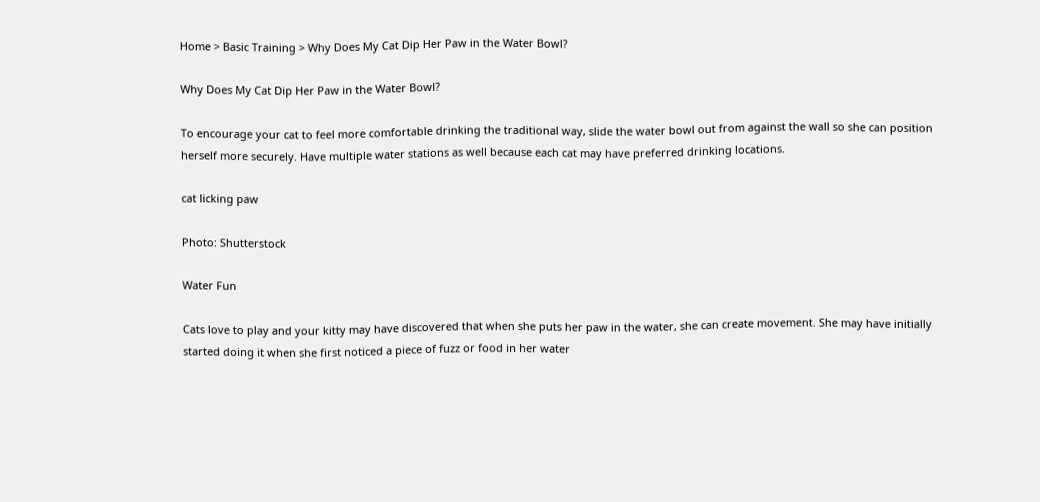Home > Basic Training > Why Does My Cat Dip Her Paw in the Water Bowl?

Why Does My Cat Dip Her Paw in the Water Bowl?

To encourage your cat to feel more comfortable drinking the traditional way, slide the water bowl out from against the wall so she can position herself more securely. Have multiple water stations as well because each cat may have preferred drinking locations.

cat licking paw

Photo: Shutterstock

Water Fun

Cats love to play and your kitty may have discovered that when she puts her paw in the water, she can create movement. She may have initially started doing it when she first noticed a piece of fuzz or food in her water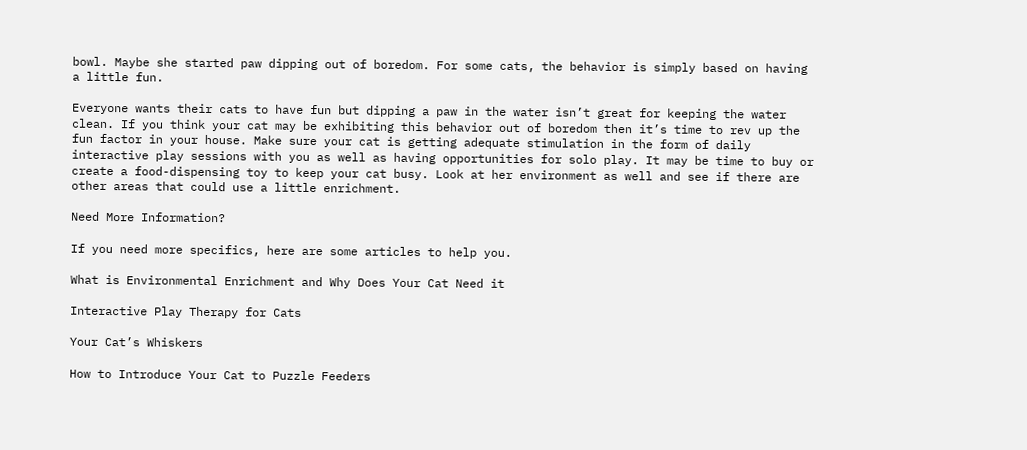bowl. Maybe she started paw dipping out of boredom. For some cats, the behavior is simply based on having a little fun.

Everyone wants their cats to have fun but dipping a paw in the water isn’t great for keeping the water clean. If you think your cat may be exhibiting this behavior out of boredom then it’s time to rev up the fun factor in your house. Make sure your cat is getting adequate stimulation in the form of daily interactive play sessions with you as well as having opportunities for solo play. It may be time to buy or create a food-dispensing toy to keep your cat busy. Look at her environment as well and see if there are other areas that could use a little enrichment.

Need More Information?

If you need more specifics, here are some articles to help you.

What is Environmental Enrichment and Why Does Your Cat Need it

Interactive Play Therapy for Cats

Your Cat’s Whiskers

How to Introduce Your Cat to Puzzle Feeders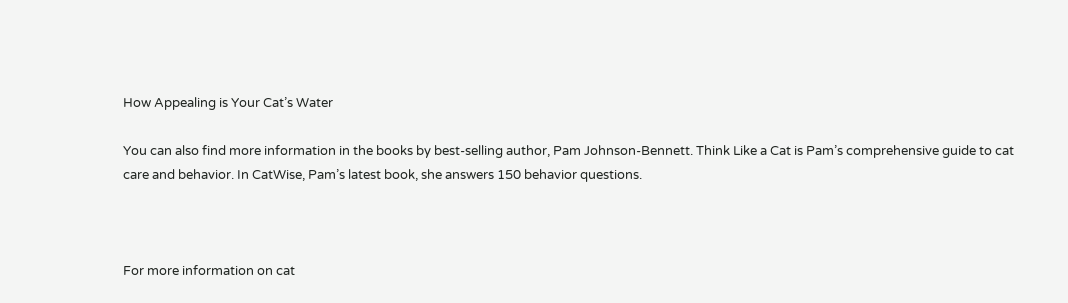How Appealing is Your Cat’s Water

You can also find more information in the books by best-selling author, Pam Johnson-Bennett. Think Like a Cat is Pam’s comprehensive guide to cat care and behavior. In CatWise, Pam’s latest book, she answers 150 behavior questions.



For more information on cat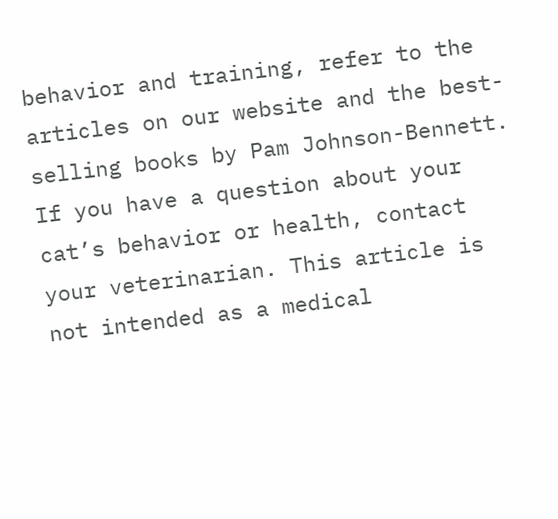behavior and training, refer to the articles on our website and the best-selling books by Pam Johnson-Bennett. If you have a question about your cat’s behavior or health, contact your veterinarian. This article is not intended as a medical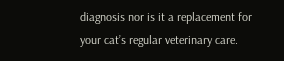diagnosis nor is it a replacement for your cat’s regular veterinary care.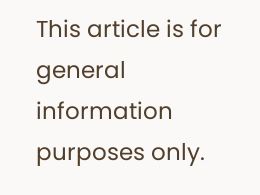This article is for general information purposes only.